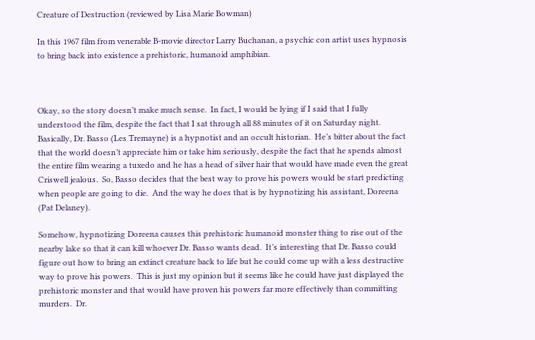Creature of Destruction (reviewed by Lisa Marie Bowman)

In this 1967 film from venerable B-movie director Larry Buchanan, a psychic con artist uses hypnosis to bring back into existence a prehistoric, humanoid amphibian.



Okay, so the story doesn’t make much sense.  In fact, I would be lying if I said that I fully understood the film, despite the fact that I sat through all 88 minutes of it on Saturday night.  Basically, Dr. Basso (Les Tremayne) is a hypnotist and an occult historian.  He’s bitter about the fact that the world doesn’t appreciate him or take him seriously, despite the fact that he spends almost the entire film wearing a tuxedo and he has a head of silver hair that would have made even the great Criswell jealous.  So, Basso decides that the best way to prove his powers would be start predicting when people are going to die.  And the way he does that is by hypnotizing his assistant, Doreena (Pat Delaney).

Somehow, hypnotizing Doreena causes this prehistoric humanoid monster thing to rise out of the nearby lake so that it can kill whoever Dr. Basso wants dead.  It’s interesting that Dr. Basso could figure out how to bring an extinct creature back to life but he could come up with a less destructive way to prove his powers.  This is just my opinion but it seems like he could have just displayed the prehistoric monster and that would have proven his powers far more effectively than committing murders.  Dr.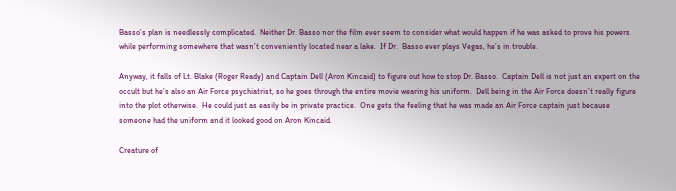Basso’s plan is needlessly complicated.  Neither Dr. Basso nor the film ever seem to consider what would happen if he was asked to prove his powers while performing somewhere that wasn’t conveniently located near a lake.  If Dr.  Basso ever plays Vegas, he’s in trouble.

Anyway, it falls of Lt. Blake (Roger Ready) and Captain Dell (Aron Kincaid) to figure out how to stop Dr. Basso.  Captain Dell is not just an expert on the occult but he’s also an Air Force psychiatrist, so he goes through the entire movie wearing his uniform.  Dell being in the Air Force doesn’t really figure into the plot otherwise.  He could just as easily be in private practice.  One gets the feeling that he was made an Air Force captain just because someone had the uniform and it looked good on Aron Kincaid.

Creature of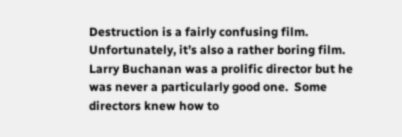Destruction is a fairly confusing film.  Unfortunately, it’s also a rather boring film.  Larry Buchanan was a prolific director but he was never a particularly good one.  Some directors knew how to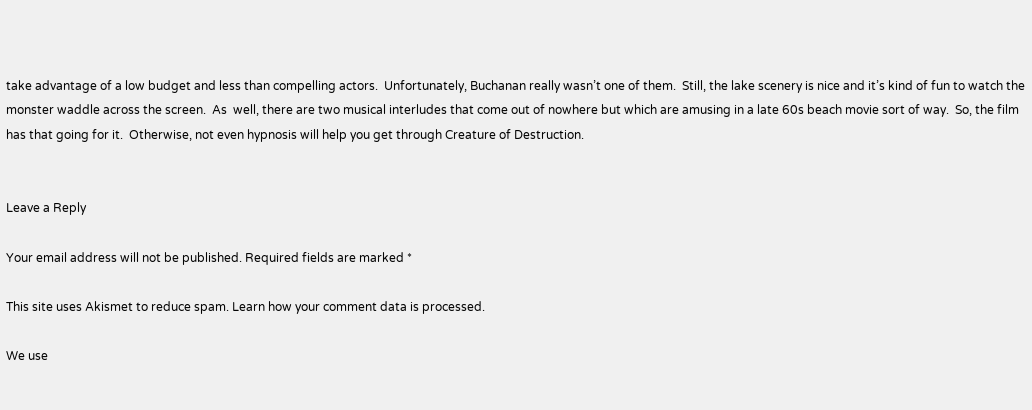take advantage of a low budget and less than compelling actors.  Unfortunately, Buchanan really wasn’t one of them.  Still, the lake scenery is nice and it’s kind of fun to watch the monster waddle across the screen.  As  well, there are two musical interludes that come out of nowhere but which are amusing in a late 60s beach movie sort of way.  So, the film has that going for it.  Otherwise, not even hypnosis will help you get through Creature of Destruction.


Leave a Reply

Your email address will not be published. Required fields are marked *

This site uses Akismet to reduce spam. Learn how your comment data is processed.

We use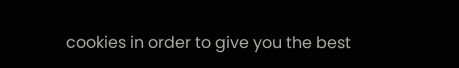cookies in order to give you the best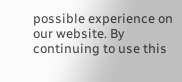possible experience on our website. By continuing to use this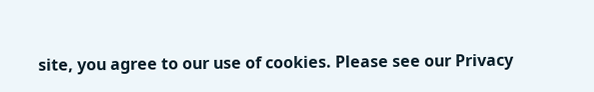site, you agree to our use of cookies. Please see our Privacy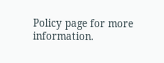Policy page for more information.